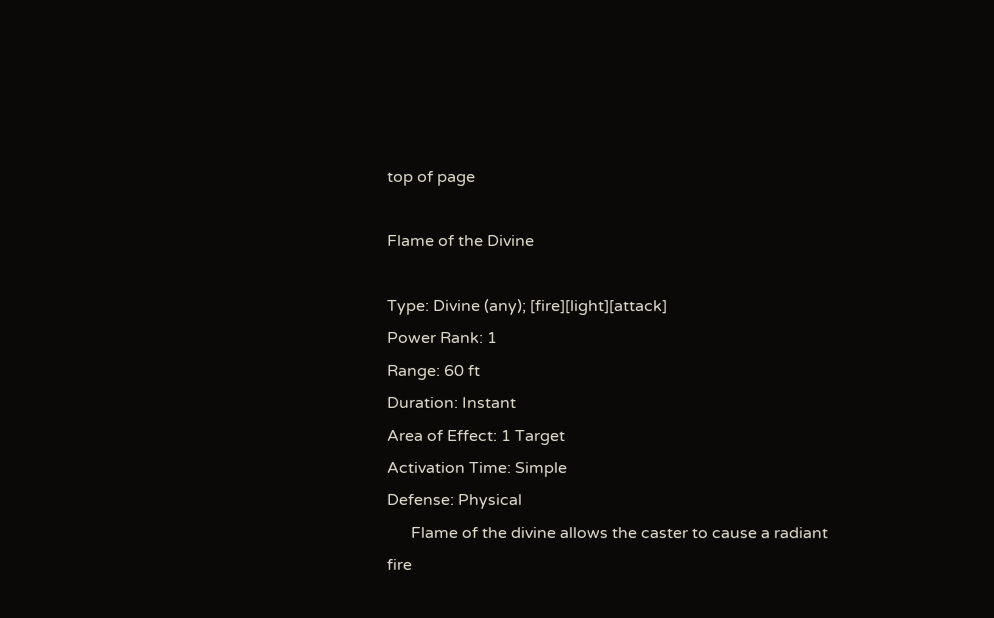top of page

Flame of the Divine

Type: Divine (any); [fire][light][attack]
Power Rank: 1
Range: 60 ft
Duration: Instant
Area of Effect: 1 Target
Activation Time: Simple
Defense: Physical
      Flame of the divine allows the caster to cause a radiant fire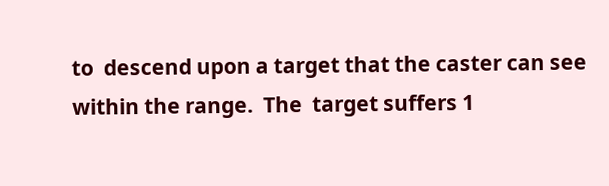to  descend upon a target that the caster can see within the range.  The  target suffers 1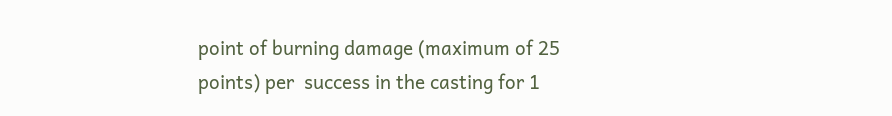point of burning damage (maximum of 25 points) per  success in the casting for 1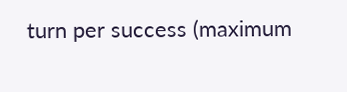turn per success (maximum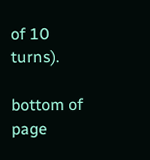of 10 turns).

bottom of page